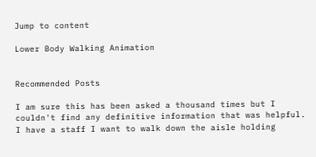Jump to content

Lower Body Walking Animation


Recommended Posts

I am sure this has been asked a thousand times but I couldn't find any definitive information that was helpful. I have a staff I want to walk down the aisle holding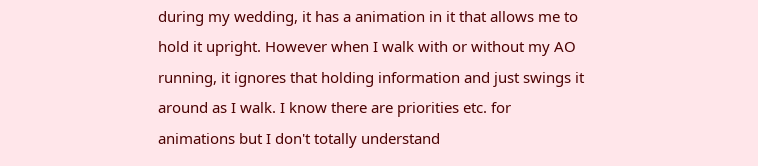during my wedding, it has a animation in it that allows me to hold it upright. However when I walk with or without my AO running, it ignores that holding information and just swings it around as I walk. I know there are priorities etc. for animations but I don't totally understand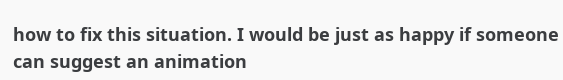how to fix this situation. I would be just as happy if someone can suggest an animation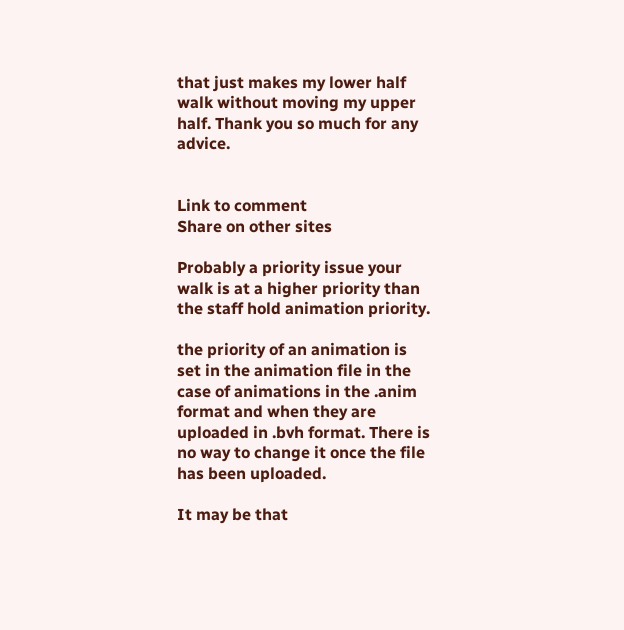that just makes my lower half walk without moving my upper half. Thank you so much for any advice.


Link to comment
Share on other sites

Probably a priority issue your walk is at a higher priority than the staff hold animation priority.

the priority of an animation is set in the animation file in the case of animations in the .anim format and when they are uploaded in .bvh format. There is no way to change it once the file has been uploaded.

It may be that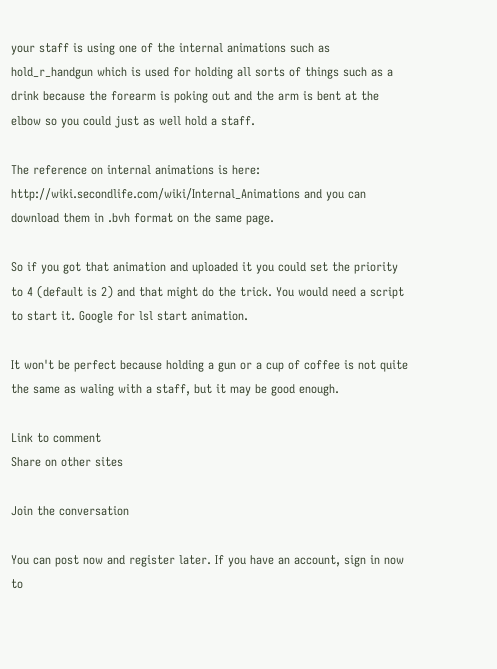your staff is using one of the internal animations such as hold_r_handgun which is used for holding all sorts of things such as a drink because the forearm is poking out and the arm is bent at the elbow so you could just as well hold a staff.

The reference on internal animations is here: http://wiki.secondlife.com/wiki/Internal_Animations and you can download them in .bvh format on the same page.

So if you got that animation and uploaded it you could set the priority to 4 (default is 2) and that might do the trick. You would need a script to start it. Google for lsl start animation.

It won't be perfect because holding a gun or a cup of coffee is not quite the same as waling with a staff, but it may be good enough.

Link to comment
Share on other sites

Join the conversation

You can post now and register later. If you have an account, sign in now to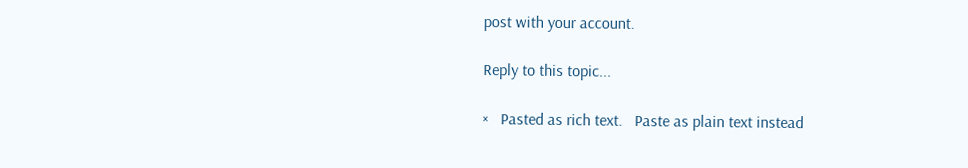post with your account.

Reply to this topic...

×   Pasted as rich text.   Paste as plain text instead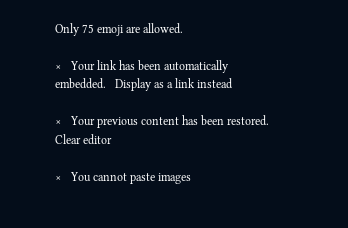Only 75 emoji are allowed.

×   Your link has been automatically embedded.   Display as a link instead

×   Your previous content has been restored.   Clear editor

×   You cannot paste images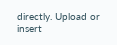directly. Upload or insert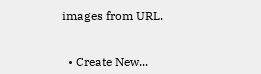images from URL.


  • Create New...